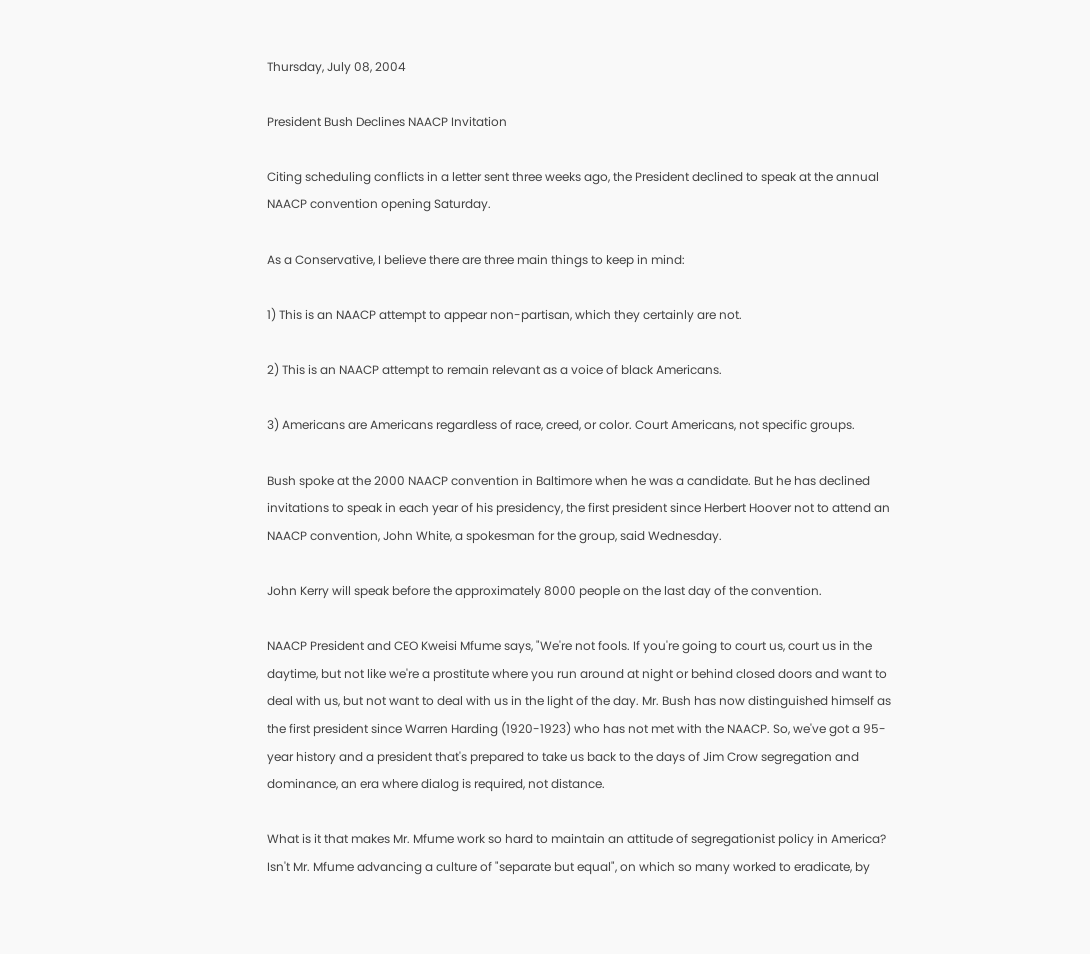Thursday, July 08, 2004

President Bush Declines NAACP Invitation

Citing scheduling conflicts in a letter sent three weeks ago, the President declined to speak at the annual NAACP convention opening Saturday.

As a Conservative, I believe there are three main things to keep in mind:

1) This is an NAACP attempt to appear non-partisan, which they certainly are not.

2) This is an NAACP attempt to remain relevant as a voice of black Americans.

3) Americans are Americans regardless of race, creed, or color. Court Americans, not specific groups.

Bush spoke at the 2000 NAACP convention in Baltimore when he was a candidate. But he has declined invitations to speak in each year of his presidency, the first president since Herbert Hoover not to attend an NAACP convention, John White, a spokesman for the group, said Wednesday.

John Kerry will speak before the approximately 8000 people on the last day of the convention.

NAACP President and CEO Kweisi Mfume says, "We're not fools. If you're going to court us, court us in the daytime, but not like we're a prostitute where you run around at night or behind closed doors and want to deal with us, but not want to deal with us in the light of the day. Mr. Bush has now distinguished himself as the first president since Warren Harding (1920-1923) who has not met with the NAACP. So, we've got a 95-year history and a president that's prepared to take us back to the days of Jim Crow segregation and dominance, an era where dialog is required, not distance.

What is it that makes Mr. Mfume work so hard to maintain an attitude of segregationist policy in America? Isn't Mr. Mfume advancing a culture of "separate but equal", on which so many worked to eradicate, by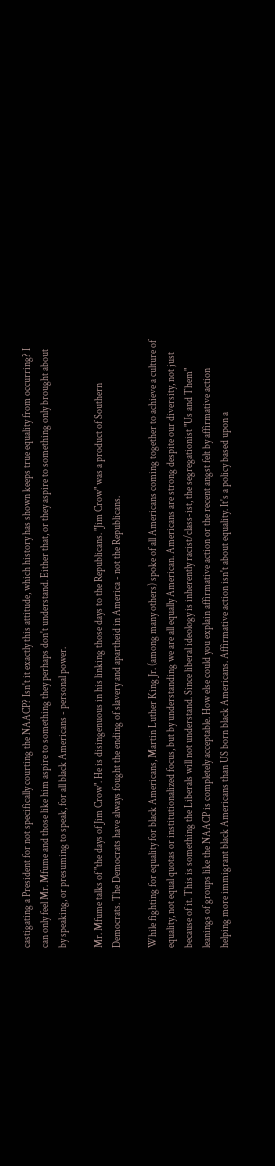castigating a President for not specifically courting the NAACP? Isn't it exactly this attitude, which history has shown keeps true equality from occurring? I can only feel Mr. Mfume and those like him aspire to something they perhaps don't understand. Either that, or they aspire to something only brought about by speaking, or presuming to speak, for all black Americans - personal power.

Mr. Mfume talks of "the days of Jim Crow". He is disingenuous in his linking those days to the Republicans. "Jim Crow" was a product of Southern Democrats. The Democrats have always fought the ending of slavery and apartheid in America - not the Republicans.

While fighting for equality for black Americans, Martin Luther King Jr. (among many others) spoke of all Americans coming together to achieve a culture of equality, not equal quotas or institutionalized focus, but by understanding we are all equally American. Americans are strong despite our diversity, not just because of it. This is something the Liberals will not understand. Since liberal ideology is inherently racist/class-ist, the segregationist "Us and Them" leanings of groups like the NAACP is completely acceptable. How else could you explain affirmative action or the recent angst felt by affirmative action helping more immigrant black Americans than US born black Americans. Affirmative action isn't about equality. It's a policy based upon a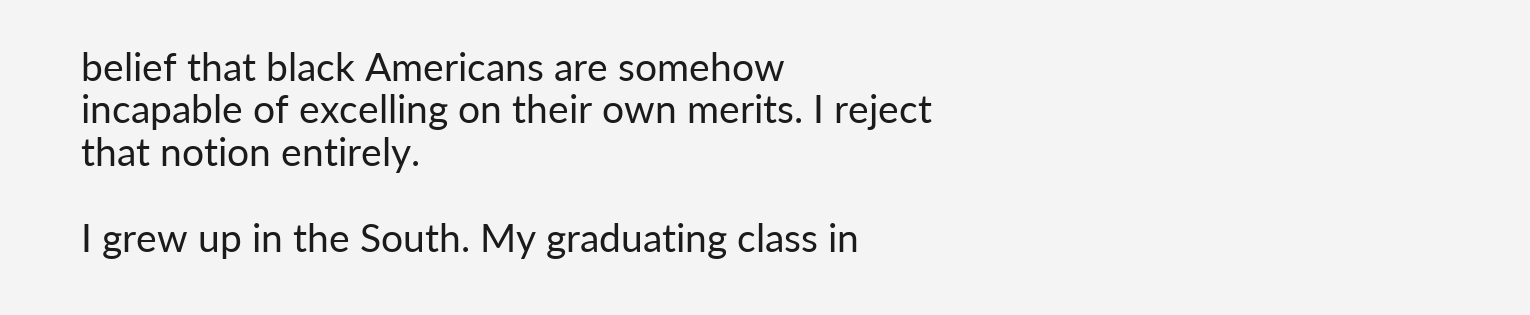belief that black Americans are somehow incapable of excelling on their own merits. I reject that notion entirely.

I grew up in the South. My graduating class in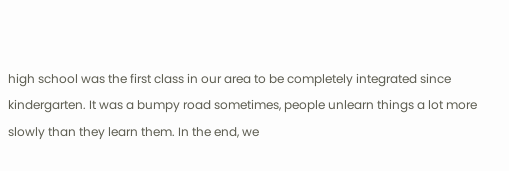high school was the first class in our area to be completely integrated since kindergarten. It was a bumpy road sometimes, people unlearn things a lot more slowly than they learn them. In the end, we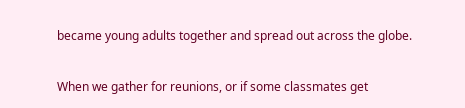became young adults together and spread out across the globe.

When we gather for reunions, or if some classmates get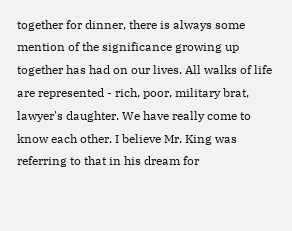together for dinner, there is always some mention of the significance growing up together has had on our lives. All walks of life are represented - rich, poor, military brat, lawyer's daughter. We have really come to know each other. I believe Mr. King was referring to that in his dream for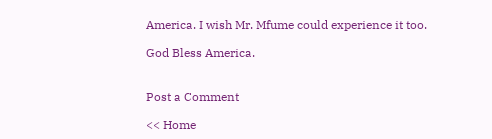America. I wish Mr. Mfume could experience it too.

God Bless America.


Post a Comment

<< Home